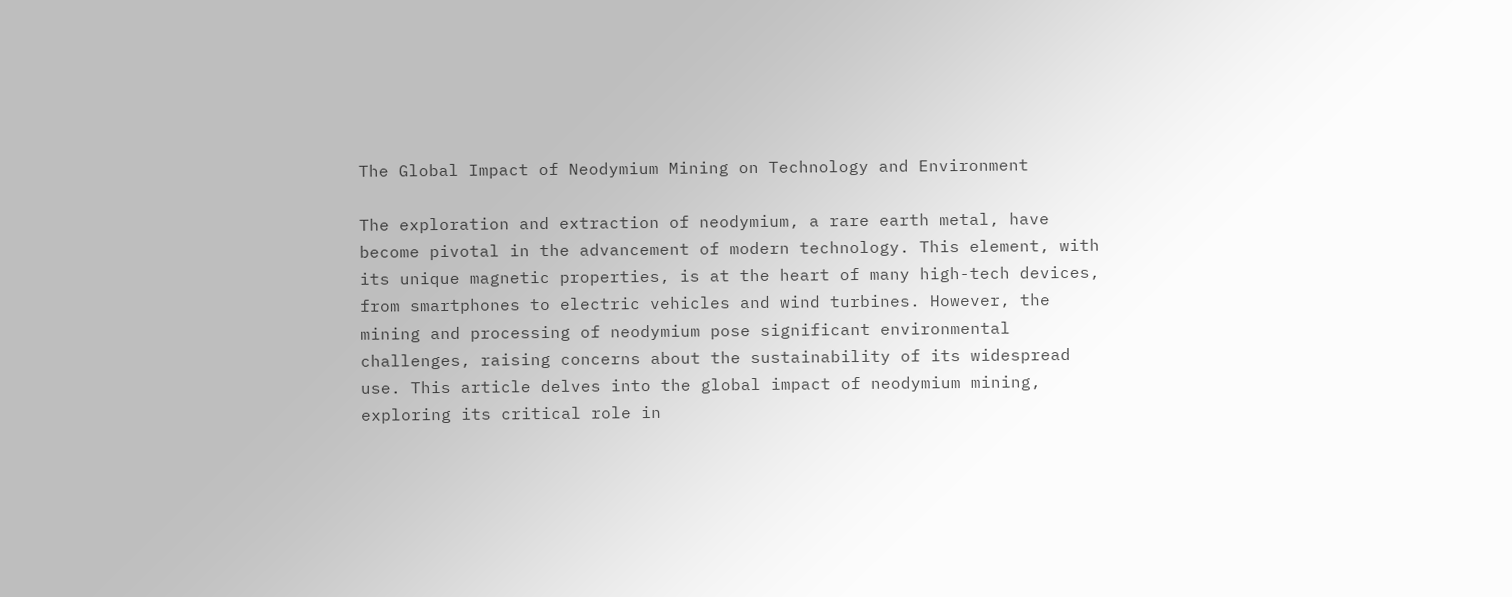The Global Impact of Neodymium Mining on Technology and Environment

The exploration and extraction of neodymium, a rare earth metal, have become pivotal in the advancement of modern technology. This element, with its unique magnetic properties, is at the heart of many high-tech devices, from smartphones to electric vehicles and wind turbines. However, the mining and processing of neodymium pose significant environmental challenges, raising concerns about the sustainability of its widespread use. This article delves into the global impact of neodymium mining, exploring its critical role in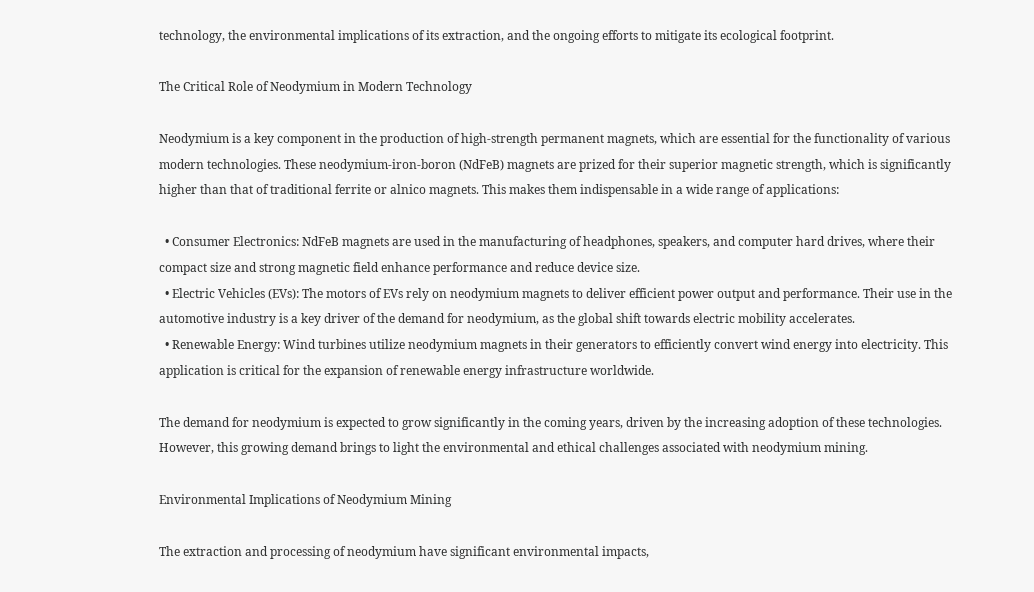technology, the environmental implications of its extraction, and the ongoing efforts to mitigate its ecological footprint.

The Critical Role of Neodymium in Modern Technology

Neodymium is a key component in the production of high-strength permanent magnets, which are essential for the functionality of various modern technologies. These neodymium-iron-boron (NdFeB) magnets are prized for their superior magnetic strength, which is significantly higher than that of traditional ferrite or alnico magnets. This makes them indispensable in a wide range of applications:

  • Consumer Electronics: NdFeB magnets are used in the manufacturing of headphones, speakers, and computer hard drives, where their compact size and strong magnetic field enhance performance and reduce device size.
  • Electric Vehicles (EVs): The motors of EVs rely on neodymium magnets to deliver efficient power output and performance. Their use in the automotive industry is a key driver of the demand for neodymium, as the global shift towards electric mobility accelerates.
  • Renewable Energy: Wind turbines utilize neodymium magnets in their generators to efficiently convert wind energy into electricity. This application is critical for the expansion of renewable energy infrastructure worldwide.

The demand for neodymium is expected to grow significantly in the coming years, driven by the increasing adoption of these technologies. However, this growing demand brings to light the environmental and ethical challenges associated with neodymium mining.

Environmental Implications of Neodymium Mining

The extraction and processing of neodymium have significant environmental impacts,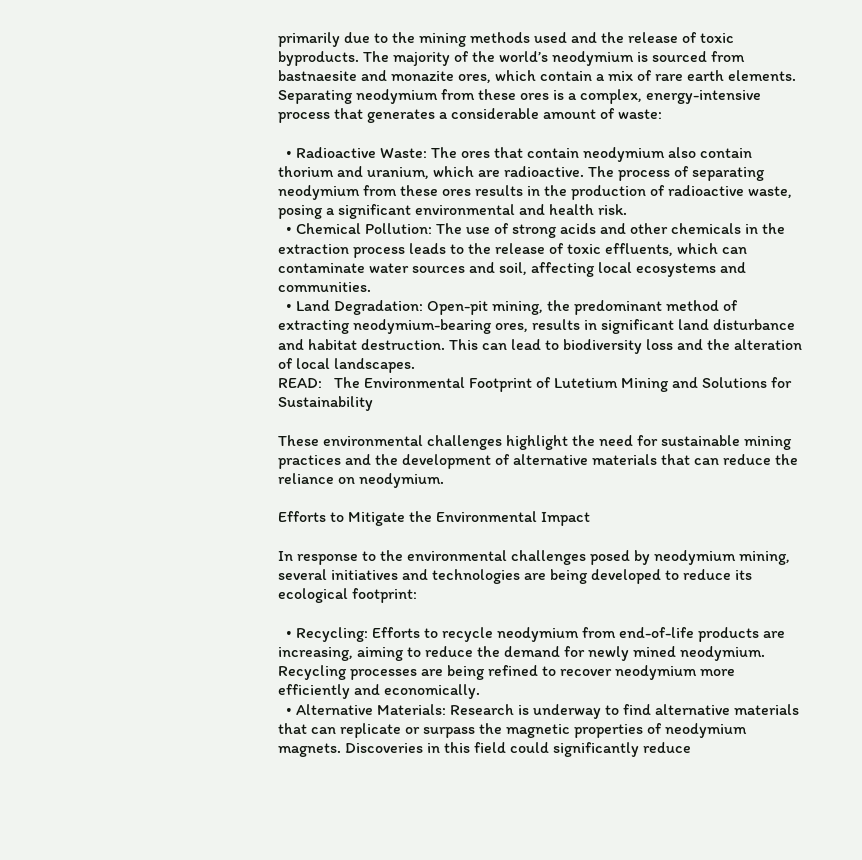primarily due to the mining methods used and the release of toxic byproducts. The majority of the world’s neodymium is sourced from bastnaesite and monazite ores, which contain a mix of rare earth elements. Separating neodymium from these ores is a complex, energy-intensive process that generates a considerable amount of waste:

  • Radioactive Waste: The ores that contain neodymium also contain thorium and uranium, which are radioactive. The process of separating neodymium from these ores results in the production of radioactive waste, posing a significant environmental and health risk.
  • Chemical Pollution: The use of strong acids and other chemicals in the extraction process leads to the release of toxic effluents, which can contaminate water sources and soil, affecting local ecosystems and communities.
  • Land Degradation: Open-pit mining, the predominant method of extracting neodymium-bearing ores, results in significant land disturbance and habitat destruction. This can lead to biodiversity loss and the alteration of local landscapes.
READ:   The Environmental Footprint of Lutetium Mining and Solutions for Sustainability

These environmental challenges highlight the need for sustainable mining practices and the development of alternative materials that can reduce the reliance on neodymium.

Efforts to Mitigate the Environmental Impact

In response to the environmental challenges posed by neodymium mining, several initiatives and technologies are being developed to reduce its ecological footprint:

  • Recycling: Efforts to recycle neodymium from end-of-life products are increasing, aiming to reduce the demand for newly mined neodymium. Recycling processes are being refined to recover neodymium more efficiently and economically.
  • Alternative Materials: Research is underway to find alternative materials that can replicate or surpass the magnetic properties of neodymium magnets. Discoveries in this field could significantly reduce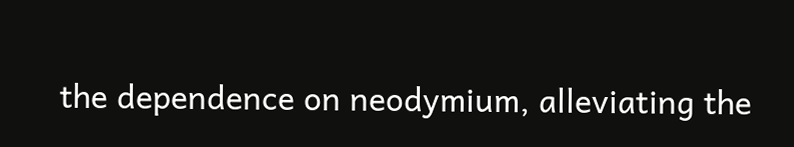the dependence on neodymium, alleviating the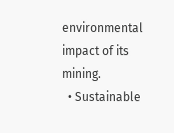environmental impact of its mining.
  • Sustainable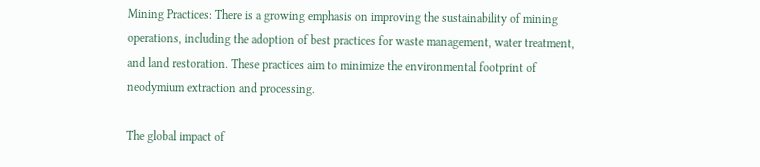Mining Practices: There is a growing emphasis on improving the sustainability of mining operations, including the adoption of best practices for waste management, water treatment, and land restoration. These practices aim to minimize the environmental footprint of neodymium extraction and processing.

The global impact of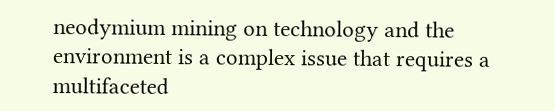neodymium mining on technology and the environment is a complex issue that requires a multifaceted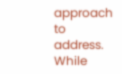approach to address. While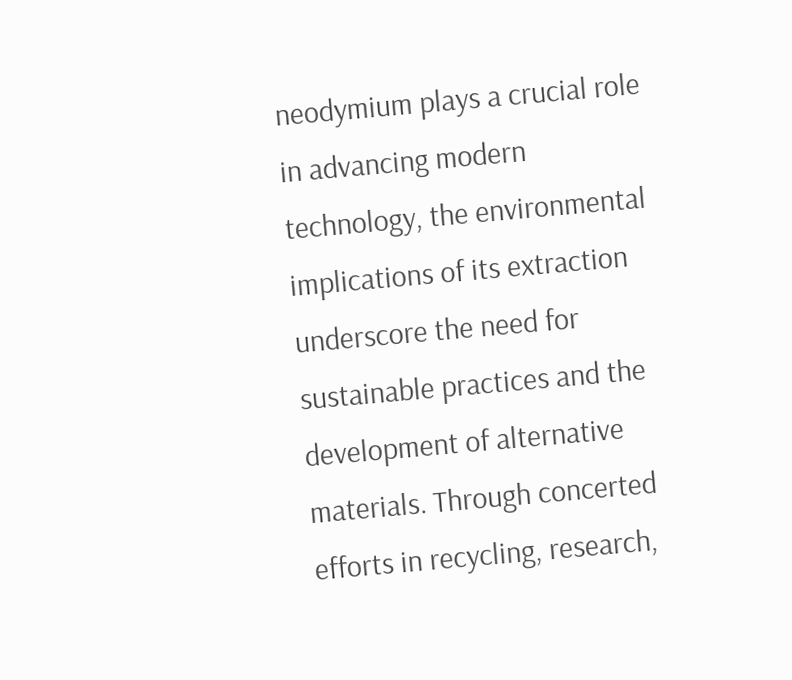neodymium plays a crucial role in advancing modern technology, the environmental implications of its extraction underscore the need for sustainable practices and the development of alternative materials. Through concerted efforts in recycling, research,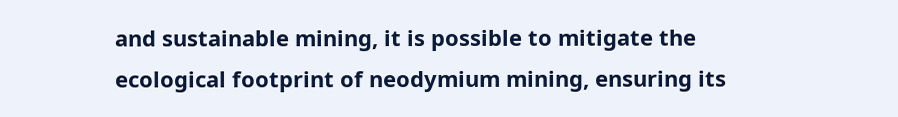and sustainable mining, it is possible to mitigate the ecological footprint of neodymium mining, ensuring its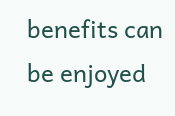benefits can be enjoyed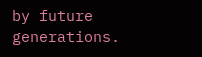by future generations.